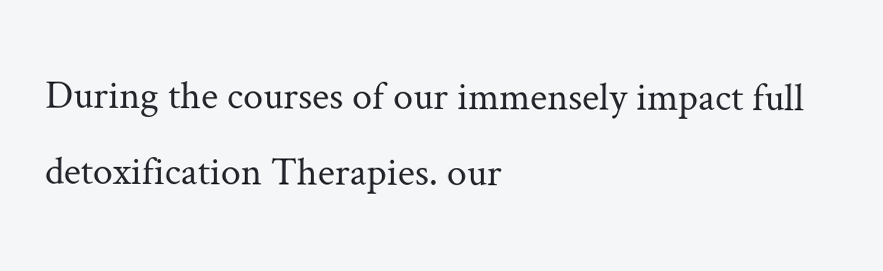During the courses of our immensely impact full detoxification Therapies. our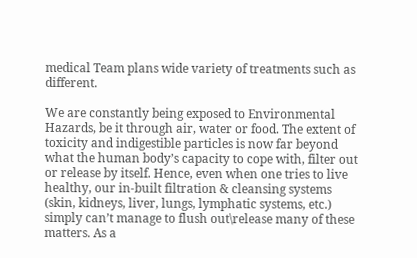medical Team plans wide variety of treatments such as different.

We are constantly being exposed to Environmental Hazards, be it through air, water or food. The extent of toxicity and indigestible particles is now far beyond what the human body’s capacity to cope with, filter out or release by itself. Hence, even when one tries to live healthy, our in-built filtration & cleansing systems (skin, kidneys, liver, lungs, lymphatic systems, etc.) simply can’t manage to flush out\release many of these matters. As a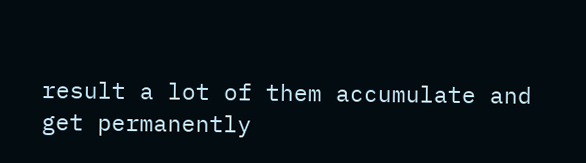result a lot of them accumulate and get permanently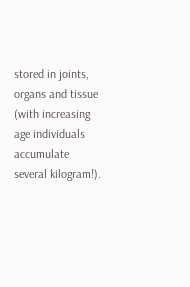stored in joints, organs and tissue (with increasing age individuals accumulate several kilogram!).